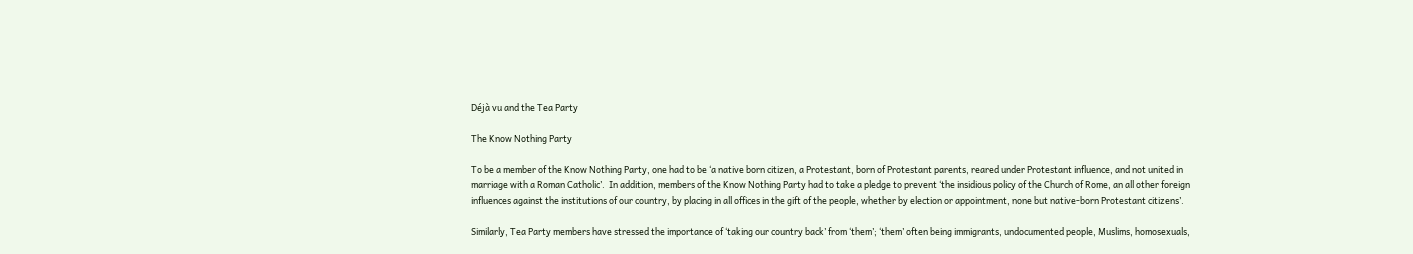Déjà vu and the Tea Party

The Know Nothing Party

To be a member of the Know Nothing Party, one had to be ‘a native born citizen, a Protestant, born of Protestant parents, reared under Protestant influence, and not united in marriage with a Roman Catholic’.  In addition, members of the Know Nothing Party had to take a pledge to prevent ‘the insidious policy of the Church of Rome, an all other foreign influences against the institutions of our country, by placing in all offices in the gift of the people, whether by election or appointment, none but native-born Protestant citizens’.

Similarly, Tea Party members have stressed the importance of ‘taking our country back’ from ‘them’; ‘them’ often being immigrants, undocumented people, Muslims, homosexuals,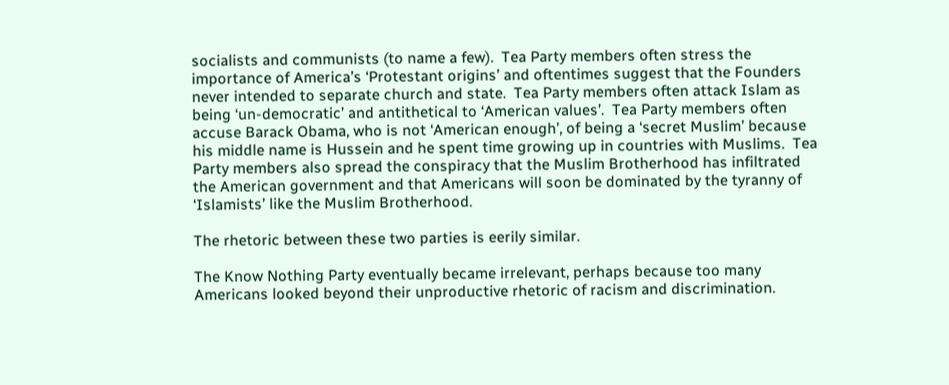socialists and communists (to name a few).  Tea Party members often stress the importance of America’s ‘Protestant origins’ and oftentimes suggest that the Founders never intended to separate church and state.  Tea Party members often attack Islam as being ‘un-democratic’ and antithetical to ‘American values’.  Tea Party members often accuse Barack Obama, who is not ‘American enough’, of being a ‘secret Muslim’ because his middle name is Hussein and he spent time growing up in countries with Muslims.  Tea Party members also spread the conspiracy that the Muslim Brotherhood has infiltrated the American government and that Americans will soon be dominated by the tyranny of ‘Islamists’ like the Muslim Brotherhood.

The rhetoric between these two parties is eerily similar.

The Know Nothing Party eventually became irrelevant, perhaps because too many Americans looked beyond their unproductive rhetoric of racism and discrimination.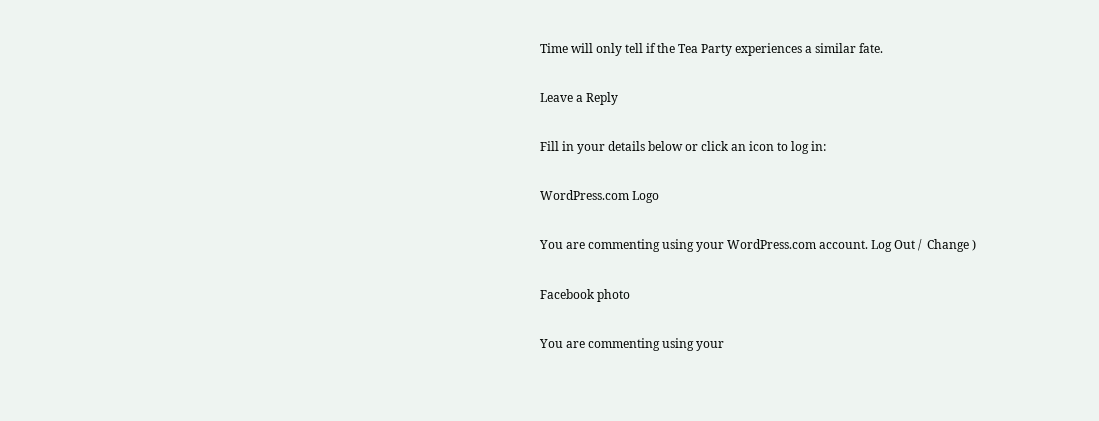Time will only tell if the Tea Party experiences a similar fate.

Leave a Reply

Fill in your details below or click an icon to log in:

WordPress.com Logo

You are commenting using your WordPress.com account. Log Out /  Change )

Facebook photo

You are commenting using your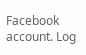Facebook account. Log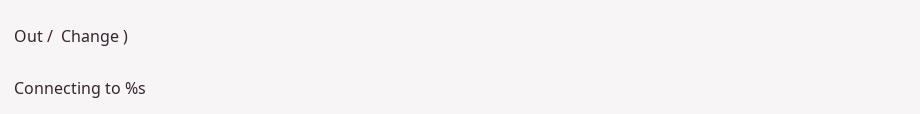Out /  Change )

Connecting to %s